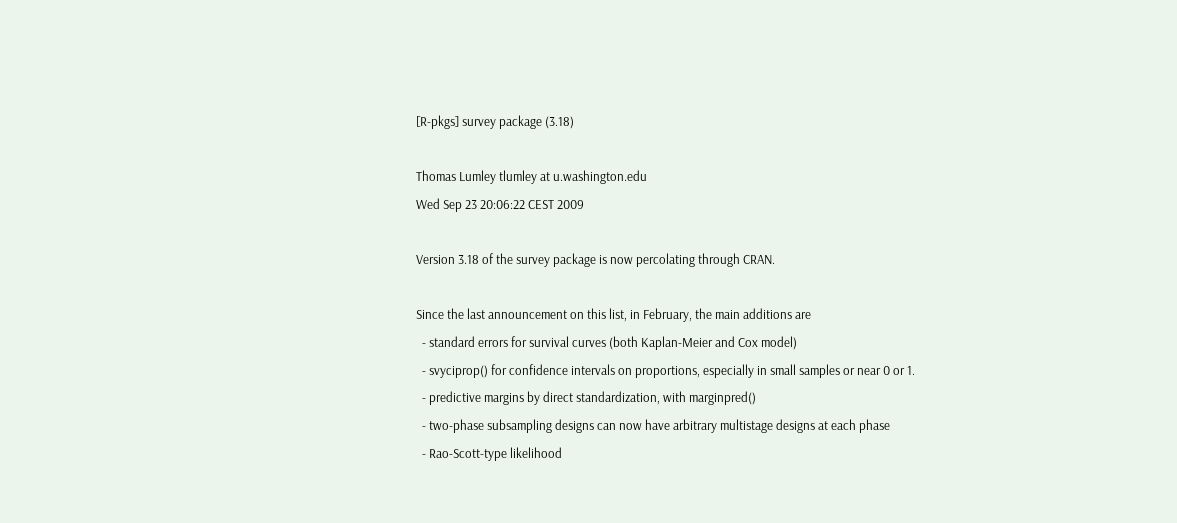[R-pkgs] survey package (3.18)

Thomas Lumley tlumley at u.washington.edu
Wed Sep 23 20:06:22 CEST 2009

Version 3.18 of the survey package is now percolating through CRAN.

Since the last announcement on this list, in February, the main additions are
  - standard errors for survival curves (both Kaplan-Meier and Cox model)
  - svyciprop() for confidence intervals on proportions, especially in small samples or near 0 or 1.
  - predictive margins by direct standardization, with marginpred()
  - two-phase subsampling designs can now have arbitrary multistage designs at each phase
  - Rao-Scott-type likelihood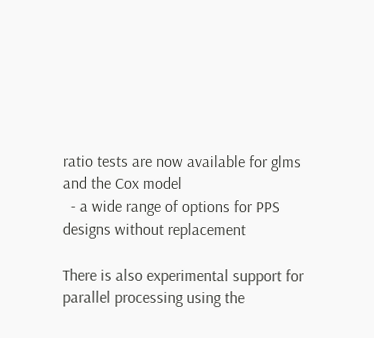ratio tests are now available for glms and the Cox model
  - a wide range of options for PPS designs without replacement

There is also experimental support for parallel processing using the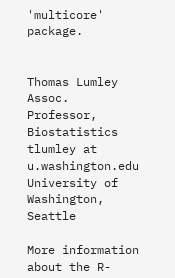'multicore' package.


Thomas Lumley           Assoc. Professor, Biostatistics
tlumley at u.washington.edu University of Washington, Seattle

More information about the R-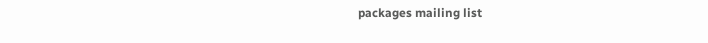packages mailing list